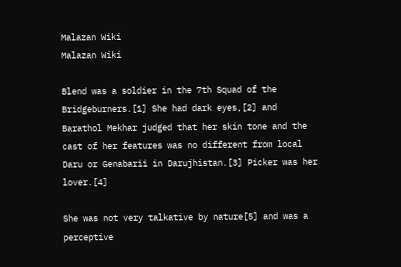Malazan Wiki
Malazan Wiki

Blend was a soldier in the 7th Squad of the Bridgeburners.[1] She had dark eyes,[2] and Barathol Mekhar judged that her skin tone and the cast of her features was no different from local Daru or Genabarii in Darujhistan.[3] Picker was her lover.[4]

She was not very talkative by nature[5] and was a perceptive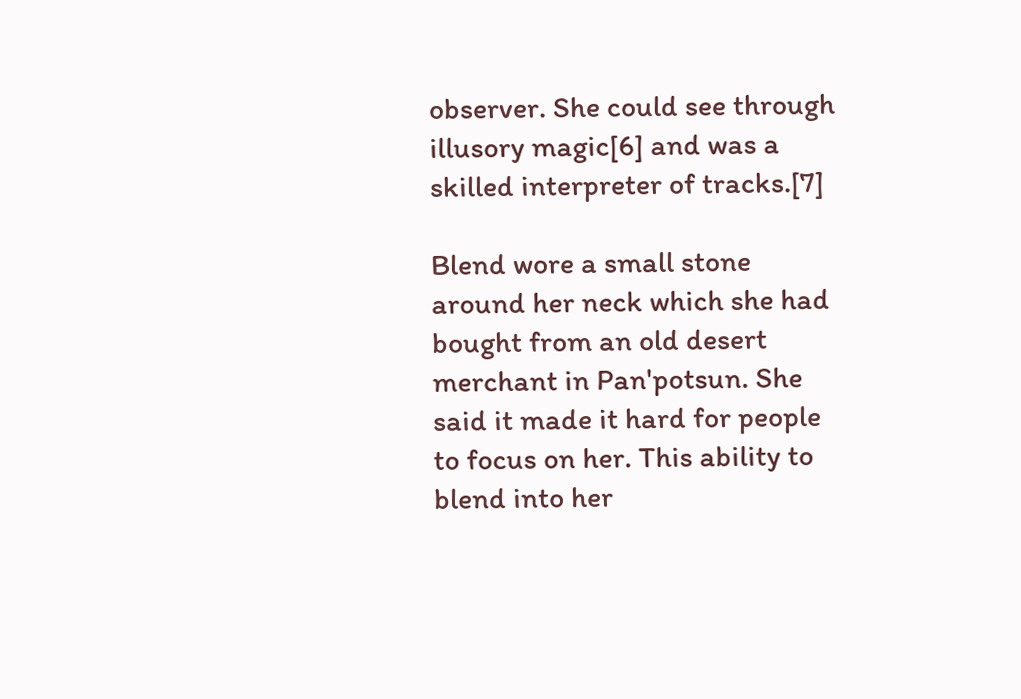observer. She could see through illusory magic[6] and was a skilled interpreter of tracks.[7]

Blend wore a small stone around her neck which she had bought from an old desert merchant in Pan'potsun. She said it made it hard for people to focus on her. This ability to blend into her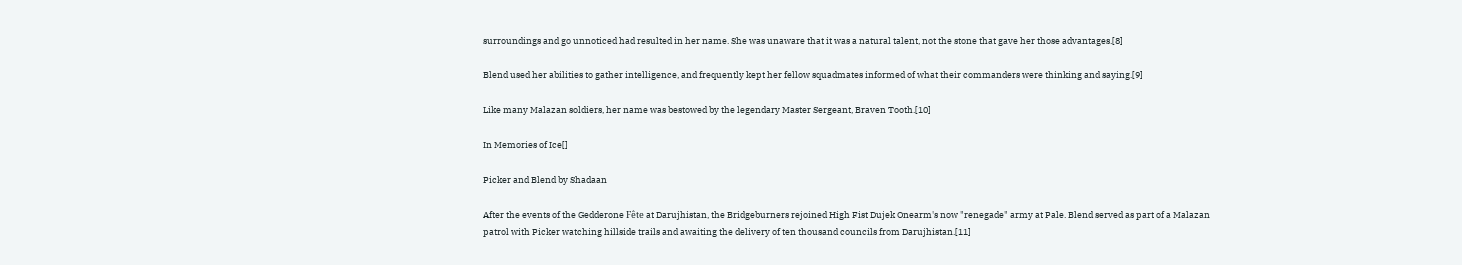surroundings and go unnoticed had resulted in her name. She was unaware that it was a natural talent, not the stone that gave her those advantages.[8]

Blend used her abilities to gather intelligence, and frequently kept her fellow squadmates informed of what their commanders were thinking and saying.[9]

Like many Malazan soldiers, her name was bestowed by the legendary Master Sergeant, Braven Tooth.[10]

In Memories of Ice[]

Picker and Blend by Shadaan

After the events of the Gedderone Fête at Darujhistan, the Bridgeburners rejoined High Fist Dujek Onearm's now "renegade" army at Pale. Blend served as part of a Malazan patrol with Picker watching hillside trails and awaiting the delivery of ten thousand councils from Darujhistan.[11]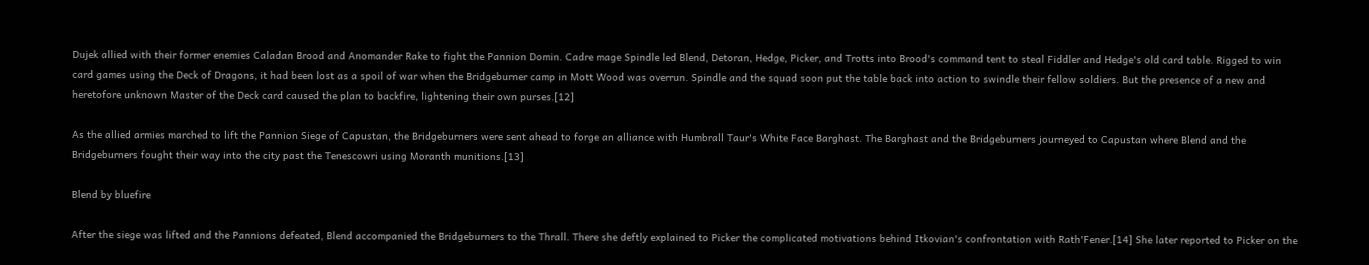Dujek allied with their former enemies Caladan Brood and Anomander Rake to fight the Pannion Domin. Cadre mage Spindle led Blend, Detoran, Hedge, Picker, and Trotts into Brood's command tent to steal Fiddler and Hedge's old card table. Rigged to win card games using the Deck of Dragons, it had been lost as a spoil of war when the Bridgeburner camp in Mott Wood was overrun. Spindle and the squad soon put the table back into action to swindle their fellow soldiers. But the presence of a new and heretofore unknown Master of the Deck card caused the plan to backfire, lightening their own purses.[12]

As the allied armies marched to lift the Pannion Siege of Capustan, the Bridgeburners were sent ahead to forge an alliance with Humbrall Taur's White Face Barghast. The Barghast and the Bridgeburners journeyed to Capustan where Blend and the Bridgeburners fought their way into the city past the Tenescowri using Moranth munitions.[13]

Blend by bluefire

After the siege was lifted and the Pannions defeated, Blend accompanied the Bridgeburners to the Thrall. There she deftly explained to Picker the complicated motivations behind Itkovian's confrontation with Rath'Fener.[14] She later reported to Picker on the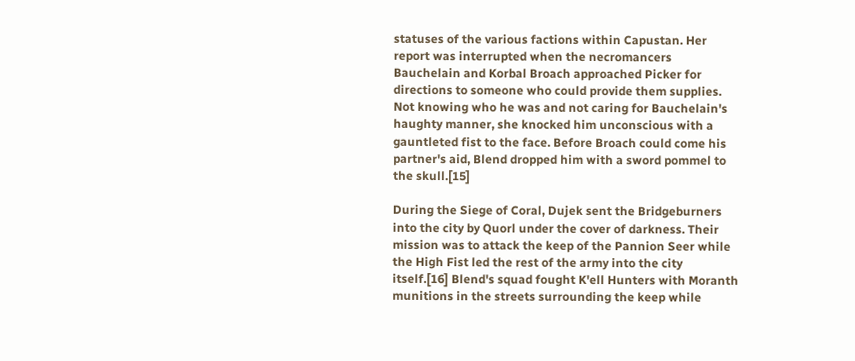statuses of the various factions within Capustan. Her report was interrupted when the necromancers Bauchelain and Korbal Broach approached Picker for directions to someone who could provide them supplies. Not knowing who he was and not caring for Bauchelain's haughty manner, she knocked him unconscious with a gauntleted fist to the face. Before Broach could come his partner's aid, Blend dropped him with a sword pommel to the skull.[15]

During the Siege of Coral, Dujek sent the Bridgeburners into the city by Quorl under the cover of darkness. Their mission was to attack the keep of the Pannion Seer while the High Fist led the rest of the army into the city itself.[16] Blend's squad fought K'ell Hunters with Moranth munitions in the streets surrounding the keep while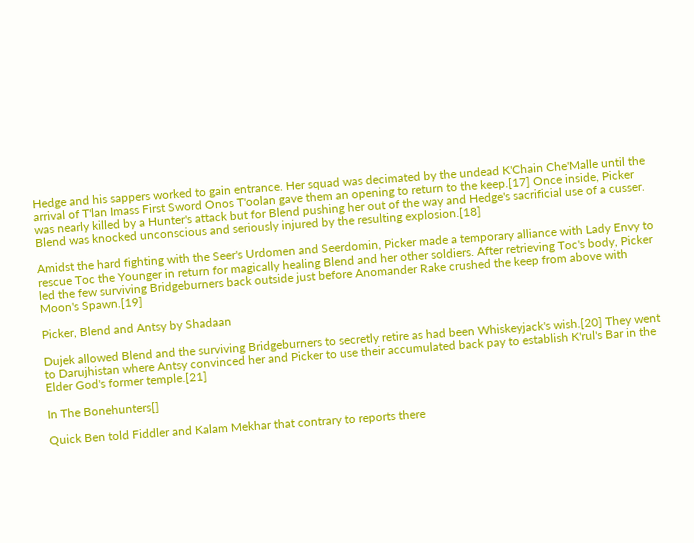Hedge and his sappers worked to gain entrance. Her squad was decimated by the undead K'Chain Che'Malle until the arrival of T'lan Imass First Sword Onos T'oolan gave them an opening to return to the keep.[17] Once inside, Picker was nearly killed by a Hunter's attack but for Blend pushing her out of the way and Hedge's sacrificial use of a cusser. Blend was knocked unconscious and seriously injured by the resulting explosion.[18]

Amidst the hard fighting with the Seer's Urdomen and Seerdomin, Picker made a temporary alliance with Lady Envy to rescue Toc the Younger in return for magically healing Blend and her other soldiers. After retrieving Toc's body, Picker led the few surviving Bridgeburners back outside just before Anomander Rake crushed the keep from above with Moon's Spawn.[19]

Picker, Blend and Antsy by Shadaan

Dujek allowed Blend and the surviving Bridgeburners to secretly retire as had been Whiskeyjack's wish.[20] They went to Darujhistan where Antsy convinced her and Picker to use their accumulated back pay to establish K'rul's Bar in the Elder God's former temple.[21]

In The Bonehunters[]

Quick Ben told Fiddler and Kalam Mekhar that contrary to reports there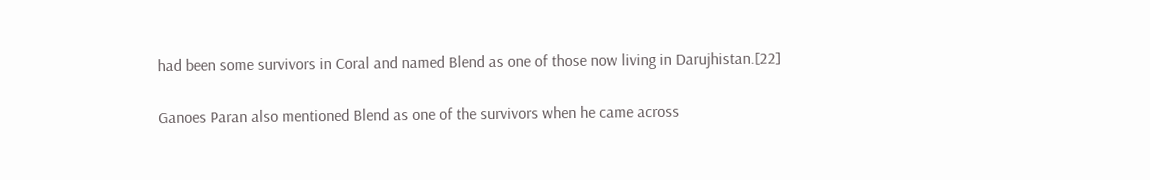had been some survivors in Coral and named Blend as one of those now living in Darujhistan.[22]

Ganoes Paran also mentioned Blend as one of the survivors when he came across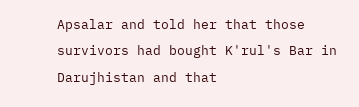Apsalar and told her that those survivors had bought K'rul's Bar in Darujhistan and that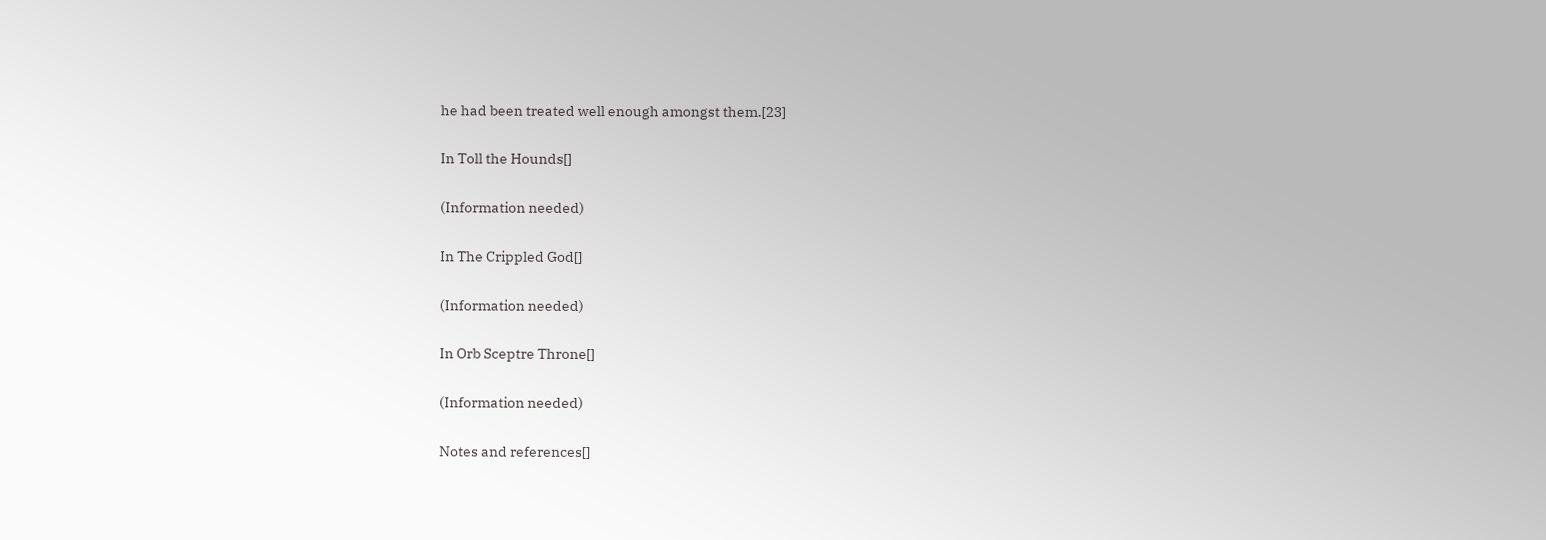he had been treated well enough amongst them.[23]

In Toll the Hounds[]

(Information needed)

In The Crippled God[]

(Information needed)

In Orb Sceptre Throne[]

(Information needed)

Notes and references[]